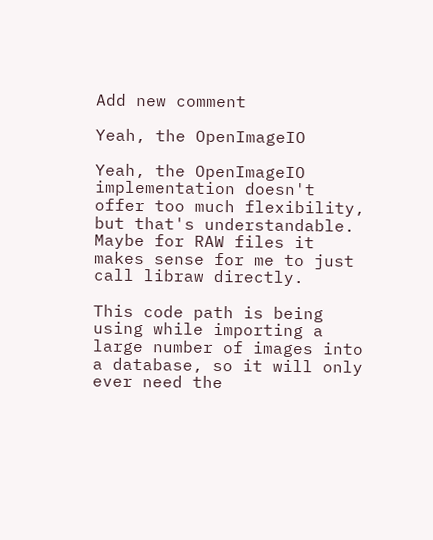Add new comment

Yeah, the OpenImageIO

Yeah, the OpenImageIO implementation doesn't offer too much flexibility, but that's understandable. Maybe for RAW files it makes sense for me to just call libraw directly.

This code path is being using while importing a large number of images into a database, so it will only ever need the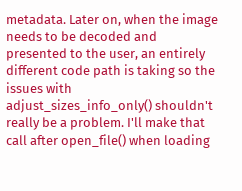metadata. Later on, when the image needs to be decoded and presented to the user, an entirely different code path is taking so the issues with adjust_sizes_info_only() shouldn't really be a problem. I'll make that call after open_file() when loading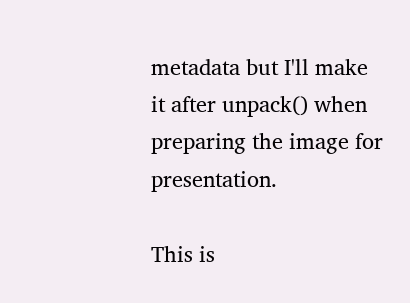metadata but I'll make it after unpack() when preparing the image for presentation.

This is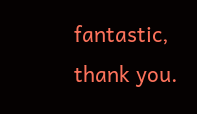fantastic, thank you.